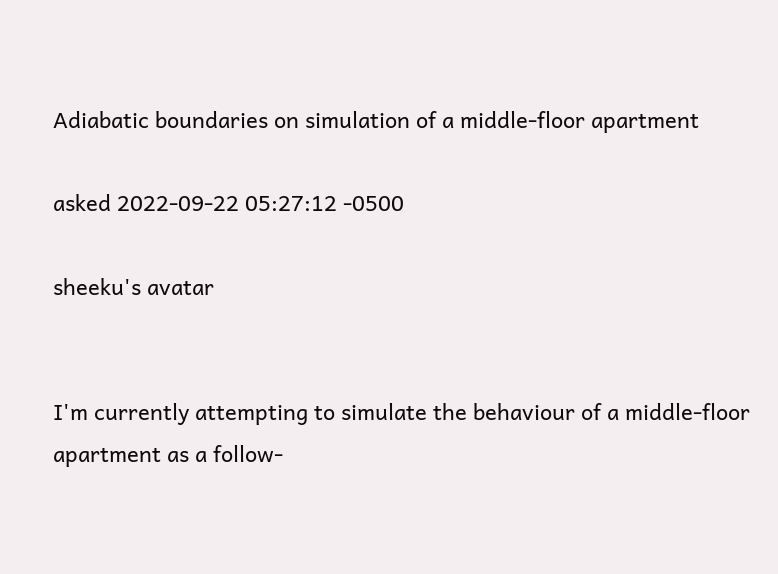Adiabatic boundaries on simulation of a middle-floor apartment

asked 2022-09-22 05:27:12 -0500

sheeku's avatar


I'm currently attempting to simulate the behaviour of a middle-floor apartment as a follow-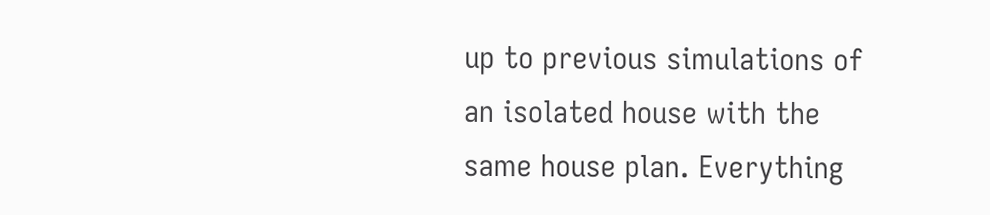up to previous simulations of an isolated house with the same house plan. Everything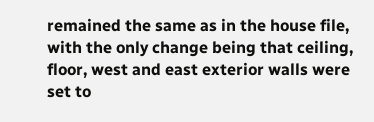remained the same as in the house file, with the only change being that ceiling, floor, west and east exterior walls were set to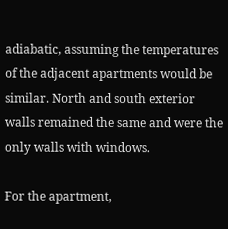adiabatic, assuming the temperatures of the adjacent apartments would be similar. North and south exterior walls remained the same and were the only walls with windows.

For the apartment,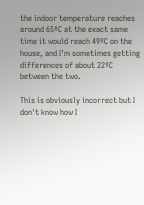the indoor temperature reaches around 65ºC at the exact same time it would reach 49ºC on the house, and I'm sometimes getting differences of about 22ºC between the two.

This is obviously incorrect but I don't know how I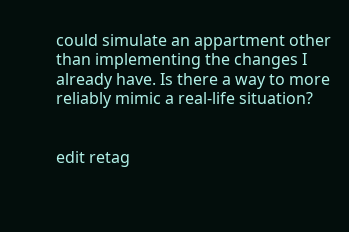could simulate an appartment other than implementing the changes I already have. Is there a way to more reliably mimic a real-life situation?


edit retag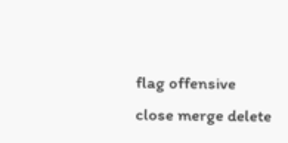flag offensive close merge delete